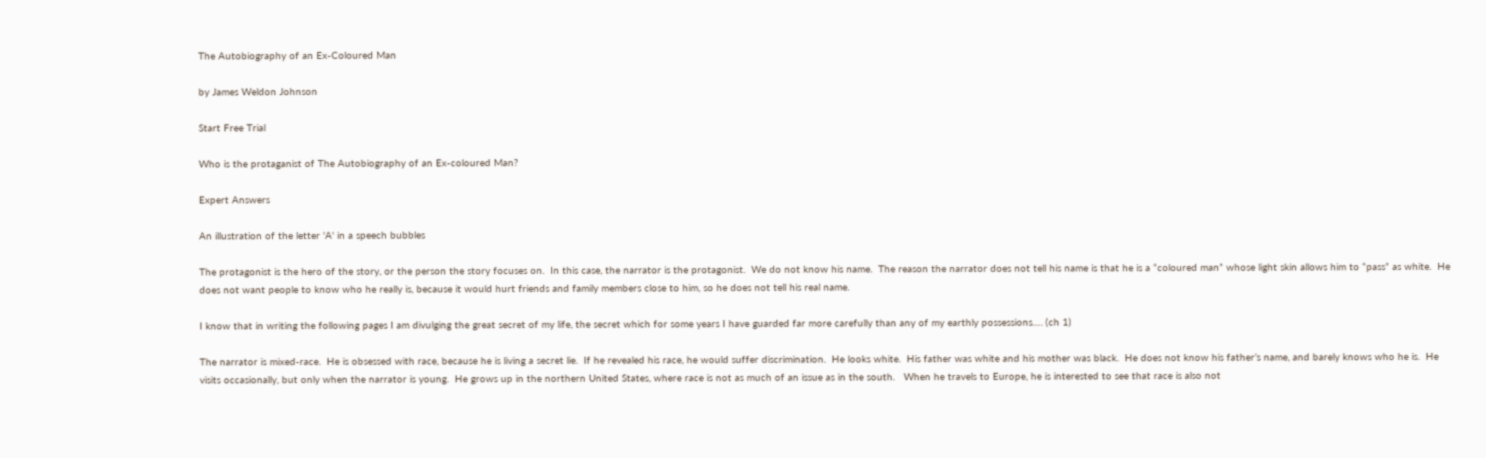The Autobiography of an Ex-Coloured Man

by James Weldon Johnson

Start Free Trial

Who is the protaganist of The Autobiography of an Ex-coloured Man?

Expert Answers

An illustration of the letter 'A' in a speech bubbles

The protagonist is the hero of the story, or the person the story focuses on.  In this case, the narrator is the protagonist.  We do not know his name.  The reason the narrator does not tell his name is that he is a “coloured man” whose light skin allows him to “pass” as white.  He does not want people to know who he really is, because it would hurt friends and family members close to him, so he does not tell his real name.

I know that in writing the following pages I am divulging the great secret of my life, the secret which for some years I have guarded far more carefully than any of my earthly possessions…. (ch 1)

The narrator is mixed-race.  He is obsessed with race, because he is living a secret lie.  If he revealed his race, he would suffer discrimination.  He looks white.  His father was white and his mother was black.  He does not know his father’s name, and barely knows who he is.  He visits occasionally, but only when the narrator is young.  He grows up in the northern United States, where race is not as much of an issue as in the south.   When he travels to Europe, he is interested to see that race is also not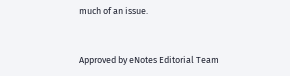much of an issue.


Approved by eNotes Editorial Team